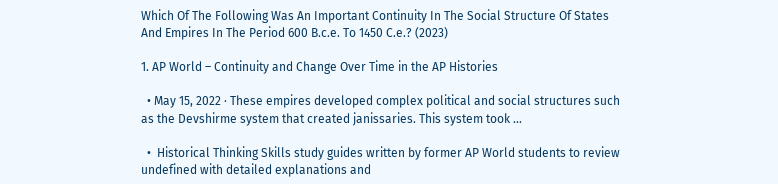Which Of The Following Was An Important Continuity In The Social Structure Of States And Empires In The Period 600 B.c.e. To 1450 C.e.? (2023)

1. AP World – Continuity and Change Over Time in the AP Histories

  • May 15, 2022 · These empires developed complex political and social structures such as the Devshirme system that created janissaries. This system took ...

  •  Historical Thinking Skills study guides written by former AP World students to review undefined with detailed explanations and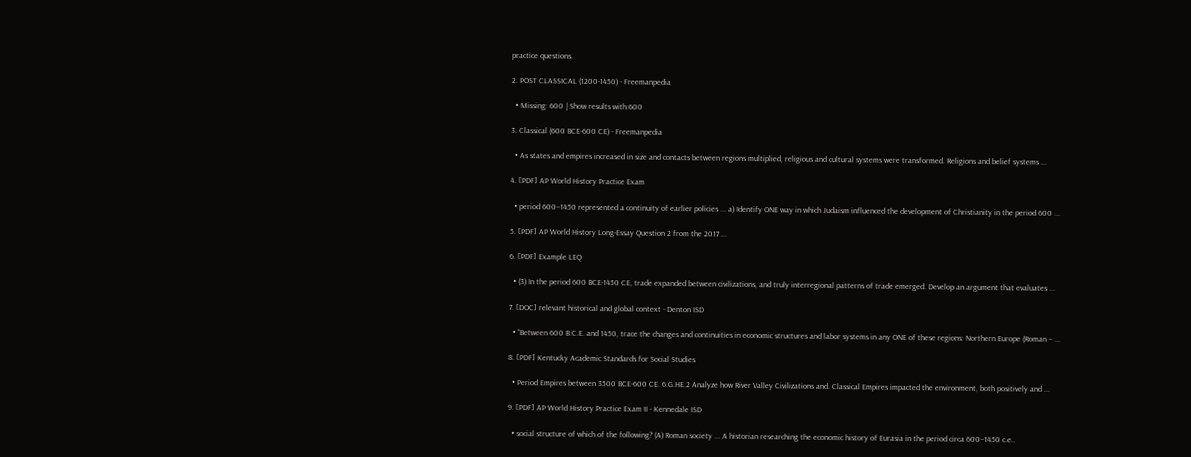practice questions.

2. POST CLASSICAL (1200-1450) - Freemanpedia

  • Missing: 600 | Show results with:600

3. Classical (600 BCE-600 CE) - Freemanpedia

  • As states and empires increased in size and contacts between regions multiplied, religious and cultural systems were transformed. Religions and belief systems ...

4. [PDF] AP World History Practice Exam

  • period 600–1450 represented a continuity of earlier policies ... a) Identify ONE way in which Judaism influenced the development of Christianity in the period 600 ...

5. [PDF] AP World History Long-Essay Question 2 from the 2017 ...

6. [PDF] Example LEQ

  • (3) In the period 600 BCE-1450 CE, trade expanded between civilizations, and truly interregional patterns of trade emerged. Develop an argument that evaluates ...

7. [DOC] relevant historical and global context - Denton ISD

  • “Between 600 B.C.E. and 1450, trace the changes and continuities in economic structures and labor systems in any ONE of these regions: Northern Europe (Roman – ...

8. [PDF] Kentucky Academic Standards for Social Studies

  • Period Empires between 3500 BCE-600 CE. 6.G.HE.2 Analyze how River Valley Civilizations and. Classical Empires impacted the environment, both positively and ...

9. [PDF] AP World History Practice Exam II - Kennedale ISD

  • social structure of which of the following? (A) Roman society ... A historian researching the economic history of Eurasia in the period circa 600–1450 c.e..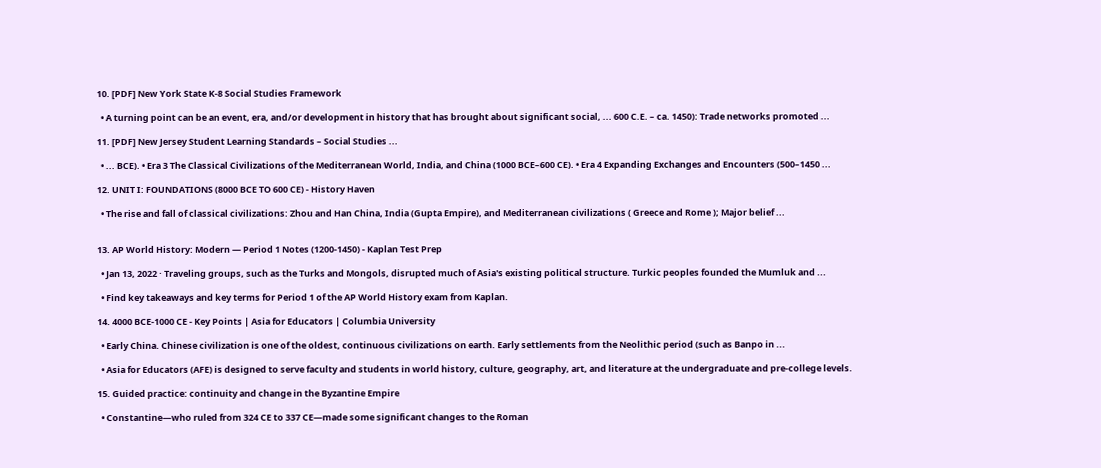10. [PDF] New York State K-8 Social Studies Framework

  • A turning point can be an event, era, and/or development in history that has brought about significant social, ... 600 C.E. – ca. 1450): Trade networks promoted ...

11. [PDF] New Jersey Student Learning Standards – Social Studies ...

  • ... BCE). • Era 3 The Classical Civilizations of the Mediterranean World, India, and China (1000 BCE–600 CE). • Era 4 Expanding Exchanges and Encounters (500–1450 ...

12. UNIT I: FOUNDATIONS (8000 BCE TO 600 CE) - History Haven

  • The rise and fall of classical civilizations: Zhou and Han China, India (Gupta Empire), and Mediterranean civilizations ( Greece and Rome ); Major belief ...


13. AP World History: Modern — Period 1 Notes (1200-1450) - Kaplan Test Prep

  • Jan 13, 2022 · Traveling groups, such as the Turks and Mongols, disrupted much of Asia's existing political structure. Turkic peoples founded the Mumluk and ...

  • Find key takeaways and key terms for Period 1 of the AP World History exam from Kaplan.

14. 4000 BCE-1000 CE - Key Points | Asia for Educators | Columbia University

  • Early China. Chinese civilization is one of the oldest, continuous civilizations on earth. Early settlements from the Neolithic period (such as Banpo in ...

  • Asia for Educators (AFE) is designed to serve faculty and students in world history, culture, geography, art, and literature at the undergraduate and pre-college levels.

15. Guided practice: continuity and change in the Byzantine Empire

  • Constantine—who ruled from 324 CE to 337 CE—made some significant changes to the Roman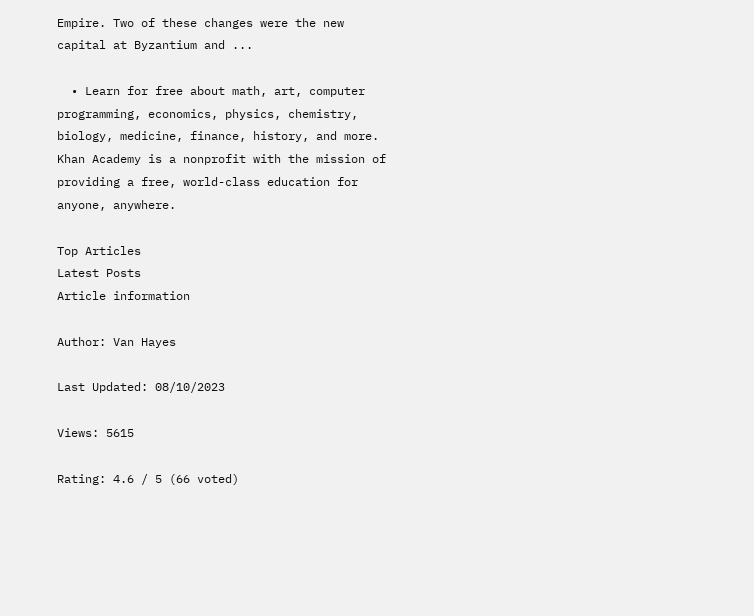Empire. Two of these changes were the new capital at Byzantium and ...

  • Learn for free about math, art, computer programming, economics, physics, chemistry, biology, medicine, finance, history, and more. Khan Academy is a nonprofit with the mission of providing a free, world-class education for anyone, anywhere.

Top Articles
Latest Posts
Article information

Author: Van Hayes

Last Updated: 08/10/2023

Views: 5615

Rating: 4.6 / 5 (66 voted)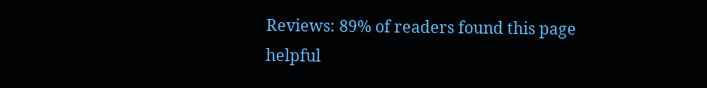Reviews: 89% of readers found this page helpful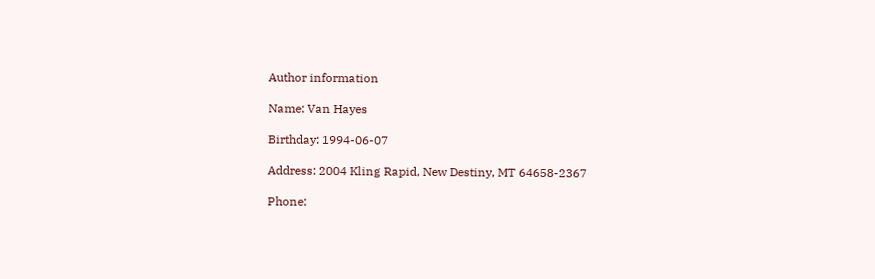Author information

Name: Van Hayes

Birthday: 1994-06-07

Address: 2004 Kling Rapid, New Destiny, MT 64658-2367

Phone: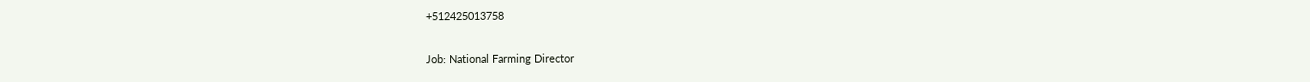+512425013758

Job: National Farming Director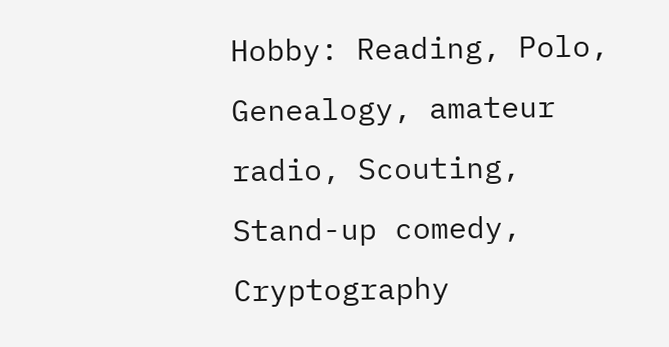Hobby: Reading, Polo, Genealogy, amateur radio, Scouting, Stand-up comedy, Cryptography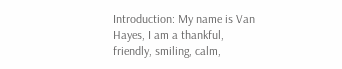Introduction: My name is Van Hayes, I am a thankful, friendly, smiling, calm,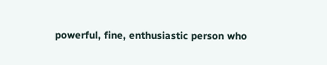powerful, fine, enthusiastic person who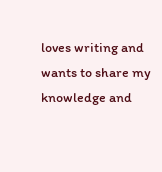loves writing and wants to share my knowledge and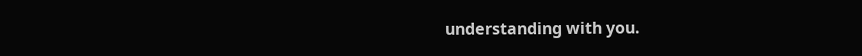understanding with you.